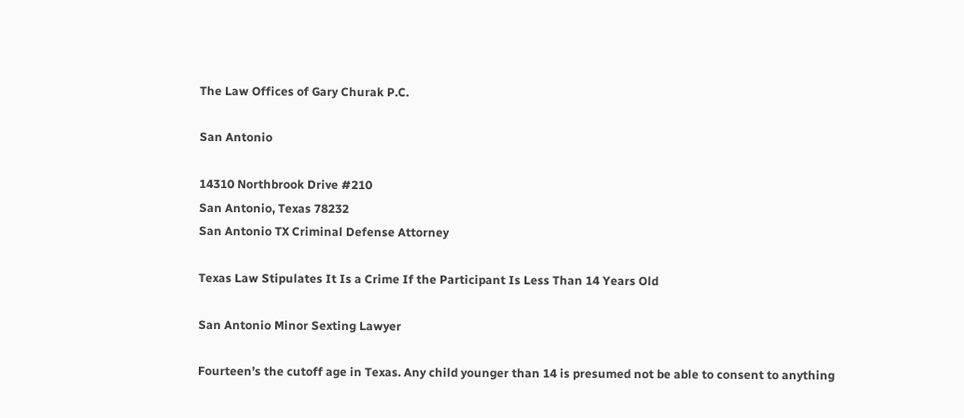The Law Offices of Gary Churak P.C.

San Antonio

14310 Northbrook Drive #210
San Antonio, Texas 78232
San Antonio TX Criminal Defense Attorney

Texas Law Stipulates It Is a Crime If the Participant Is Less Than 14 Years Old

San Antonio Minor Sexting Lawyer

Fourteen’s the cutoff age in Texas. Any child younger than 14 is presumed not be able to consent to anything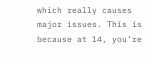which really causes major issues. This is because at 14, you’re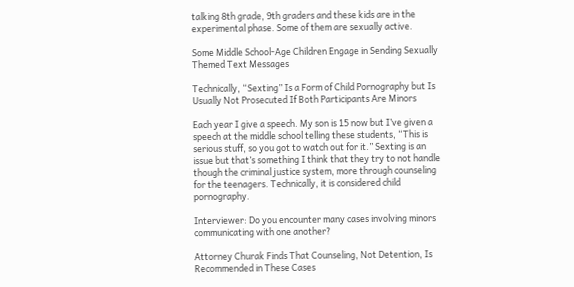talking 8th grade, 9th graders and these kids are in the experimental phase. Some of them are sexually active.

Some Middle School-Age Children Engage in Sending Sexually Themed Text Messages

Technically, “Sexting” Is a Form of Child Pornography but Is Usually Not Prosecuted If Both Participants Are Minors

Each year I give a speech. My son is 15 now but I’ve given a speech at the middle school telling these students, “This is serious stuff, so you got to watch out for it.” Sexting is an issue but that’s something I think that they try to not handle though the criminal justice system, more through counseling for the teenagers. Technically, it is considered child pornography.

Interviewer: Do you encounter many cases involving minors communicating with one another?

Attorney Churak Finds That Counseling, Not Detention, Is Recommended in These Cases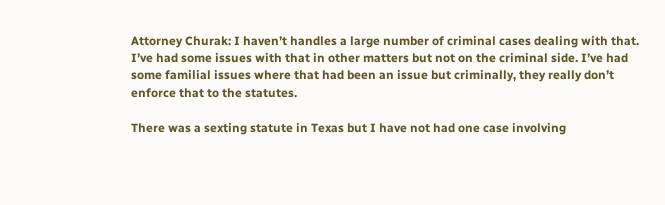Attorney Churak: I haven’t handles a large number of criminal cases dealing with that. I’ve had some issues with that in other matters but not on the criminal side. I’ve had some familial issues where that had been an issue but criminally, they really don’t enforce that to the statutes.

There was a sexting statute in Texas but I have not had one case involving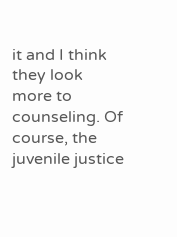it and I think they look more to counseling. Of course, the juvenile justice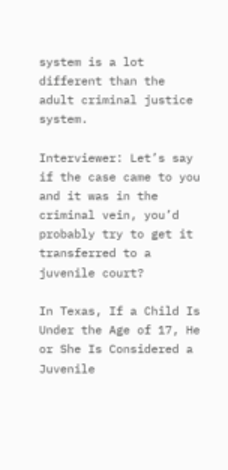system is a lot different than the adult criminal justice system.

Interviewer: Let’s say if the case came to you and it was in the criminal vein, you’d probably try to get it transferred to a juvenile court?

In Texas, If a Child Is Under the Age of 17, He or She Is Considered a Juvenile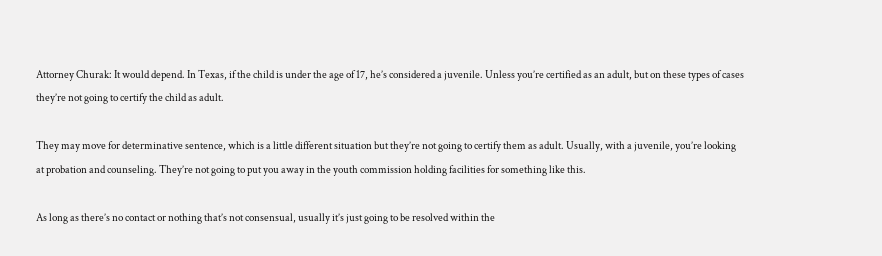Attorney Churak: It would depend. In Texas, if the child is under the age of 17, he’s considered a juvenile. Unless you’re certified as an adult, but on these types of cases they’re not going to certify the child as adult.

They may move for determinative sentence, which is a little different situation but they’re not going to certify them as adult. Usually, with a juvenile, you’re looking at probation and counseling. They’re not going to put you away in the youth commission holding facilities for something like this.

As long as there’s no contact or nothing that’s not consensual, usually it’s just going to be resolved within the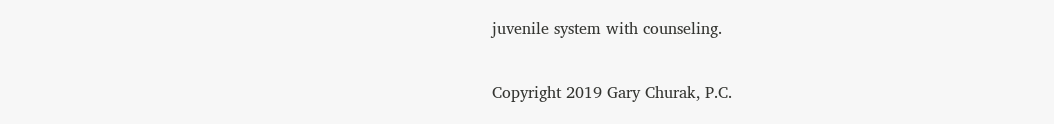juvenile system with counseling.

Copyright 2019 Gary Churak, P.C.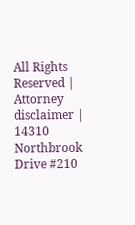All Rights Reserved | Attorney disclaimer | 14310 Northbrook Drive #210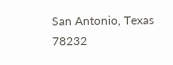San Antonio, Texas 78232